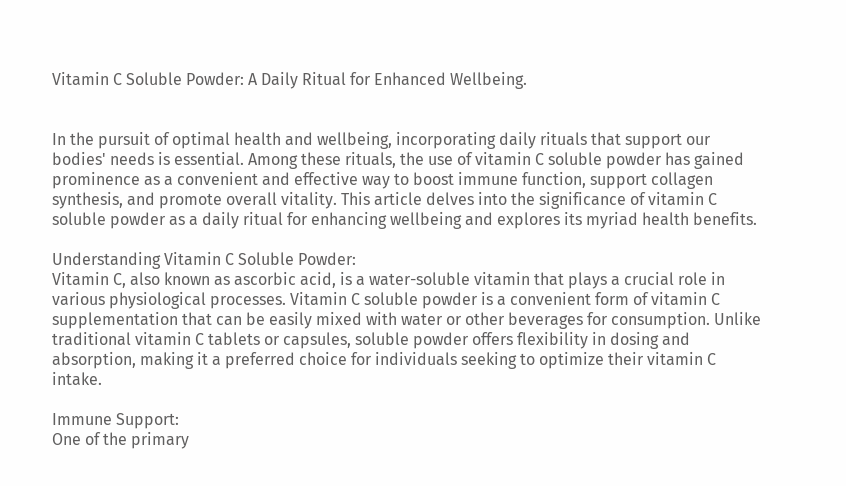Vitamin C Soluble Powder: A Daily Ritual for Enhanced Wellbeing.


In the pursuit of optimal health and wellbeing, incorporating daily rituals that support our bodies' needs is essential. Among these rituals, the use of vitamin C soluble powder has gained prominence as a convenient and effective way to boost immune function, support collagen synthesis, and promote overall vitality. This article delves into the significance of vitamin C soluble powder as a daily ritual for enhancing wellbeing and explores its myriad health benefits.

Understanding Vitamin C Soluble Powder:
Vitamin C, also known as ascorbic acid, is a water-soluble vitamin that plays a crucial role in various physiological processes. Vitamin C soluble powder is a convenient form of vitamin C supplementation that can be easily mixed with water or other beverages for consumption. Unlike traditional vitamin C tablets or capsules, soluble powder offers flexibility in dosing and absorption, making it a preferred choice for individuals seeking to optimize their vitamin C intake.

Immune Support:
One of the primary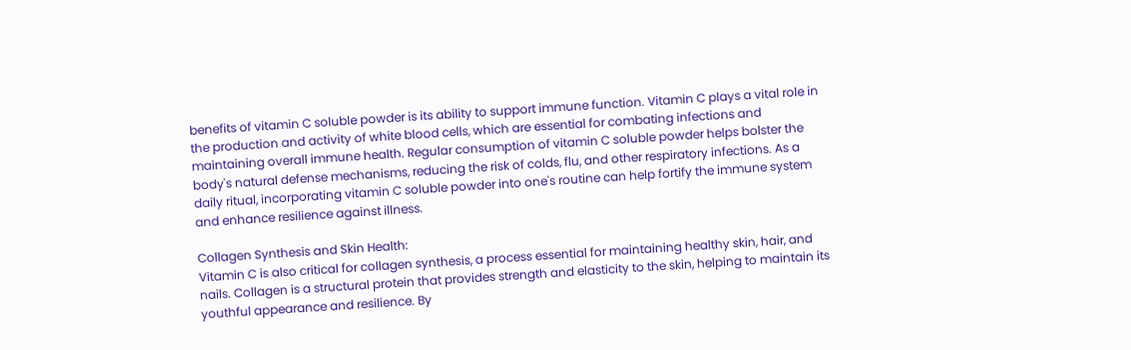benefits of vitamin C soluble powder is its ability to support immune function. Vitamin C plays a vital role in the production and activity of white blood cells, which are essential for combating infections and maintaining overall immune health. Regular consumption of vitamin C soluble powder helps bolster the body's natural defense mechanisms, reducing the risk of colds, flu, and other respiratory infections. As a daily ritual, incorporating vitamin C soluble powder into one's routine can help fortify the immune system and enhance resilience against illness.

Collagen Synthesis and Skin Health:
Vitamin C is also critical for collagen synthesis, a process essential for maintaining healthy skin, hair, and nails. Collagen is a structural protein that provides strength and elasticity to the skin, helping to maintain its youthful appearance and resilience. By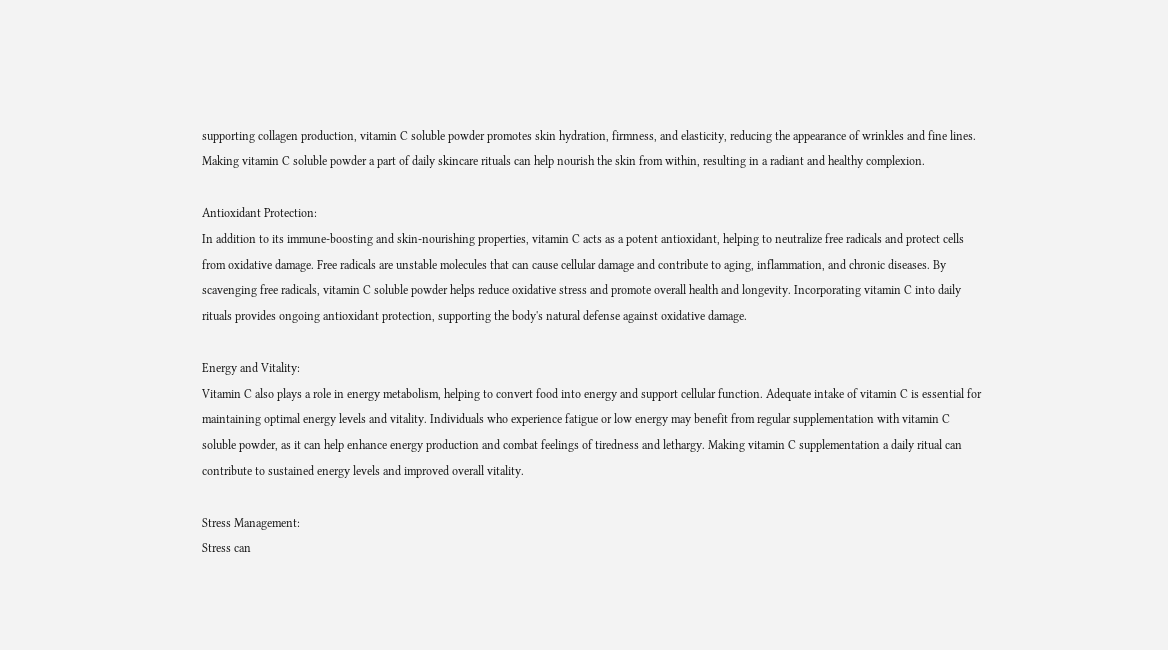supporting collagen production, vitamin C soluble powder promotes skin hydration, firmness, and elasticity, reducing the appearance of wrinkles and fine lines. Making vitamin C soluble powder a part of daily skincare rituals can help nourish the skin from within, resulting in a radiant and healthy complexion.

Antioxidant Protection:
In addition to its immune-boosting and skin-nourishing properties, vitamin C acts as a potent antioxidant, helping to neutralize free radicals and protect cells from oxidative damage. Free radicals are unstable molecules that can cause cellular damage and contribute to aging, inflammation, and chronic diseases. By scavenging free radicals, vitamin C soluble powder helps reduce oxidative stress and promote overall health and longevity. Incorporating vitamin C into daily rituals provides ongoing antioxidant protection, supporting the body's natural defense against oxidative damage.

Energy and Vitality:
Vitamin C also plays a role in energy metabolism, helping to convert food into energy and support cellular function. Adequate intake of vitamin C is essential for maintaining optimal energy levels and vitality. Individuals who experience fatigue or low energy may benefit from regular supplementation with vitamin C soluble powder, as it can help enhance energy production and combat feelings of tiredness and lethargy. Making vitamin C supplementation a daily ritual can contribute to sustained energy levels and improved overall vitality.

Stress Management:
Stress can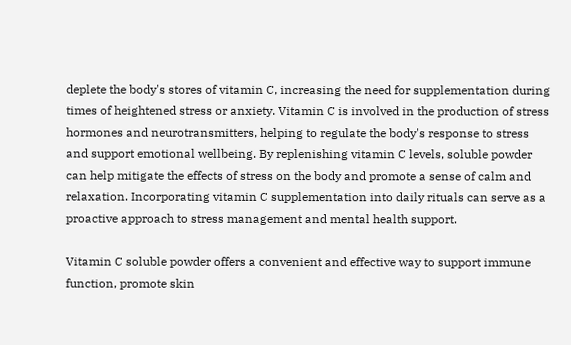deplete the body's stores of vitamin C, increasing the need for supplementation during times of heightened stress or anxiety. Vitamin C is involved in the production of stress hormones and neurotransmitters, helping to regulate the body's response to stress and support emotional wellbeing. By replenishing vitamin C levels, soluble powder can help mitigate the effects of stress on the body and promote a sense of calm and relaxation. Incorporating vitamin C supplementation into daily rituals can serve as a proactive approach to stress management and mental health support.

Vitamin C soluble powder offers a convenient and effective way to support immune function, promote skin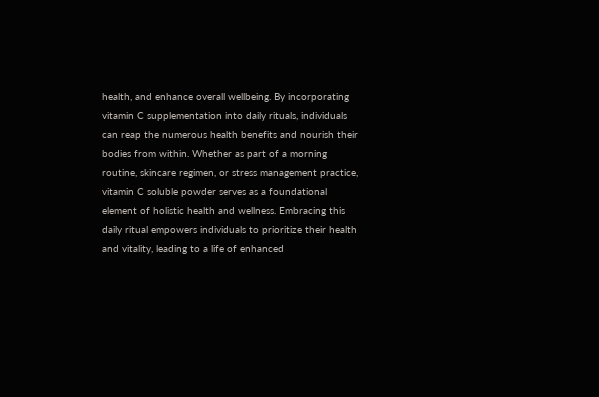health, and enhance overall wellbeing. By incorporating vitamin C supplementation into daily rituals, individuals can reap the numerous health benefits and nourish their bodies from within. Whether as part of a morning routine, skincare regimen, or stress management practice, vitamin C soluble powder serves as a foundational element of holistic health and wellness. Embracing this daily ritual empowers individuals to prioritize their health and vitality, leading to a life of enhanced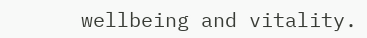wellbeing and vitality.